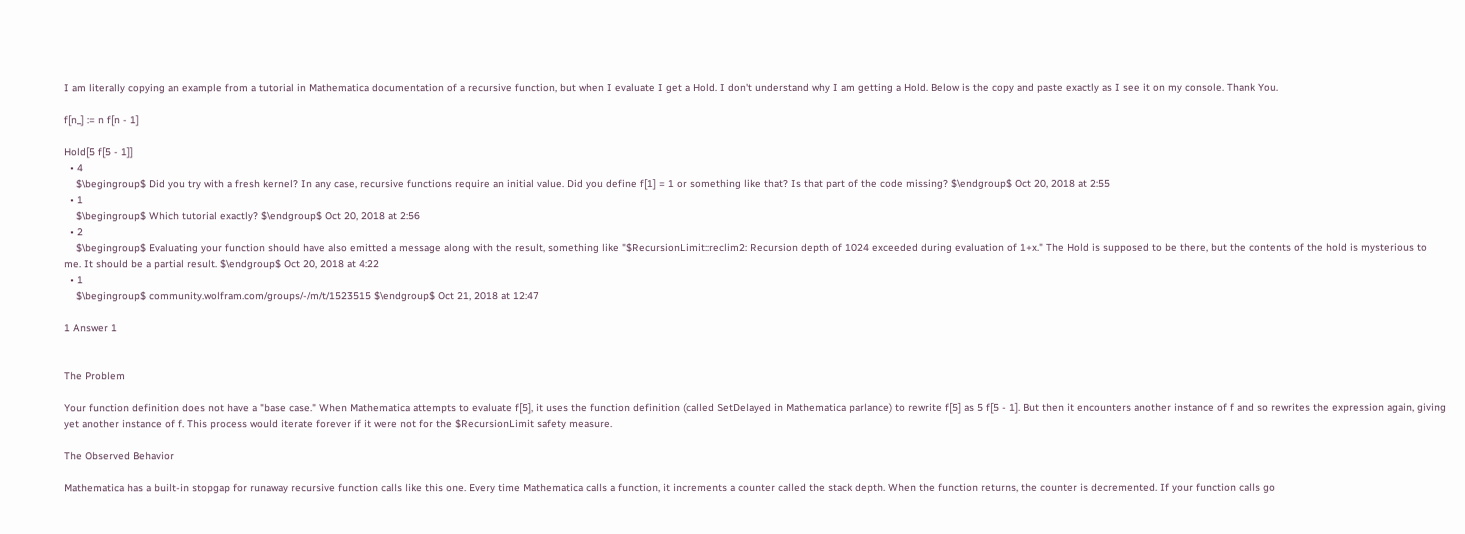I am literally copying an example from a tutorial in Mathematica documentation of a recursive function, but when I evaluate I get a Hold. I don't understand why I am getting a Hold. Below is the copy and paste exactly as I see it on my console. Thank You.

f[n_] := n f[n - 1]

Hold[5 f[5 - 1]]
  • 4
    $\begingroup$ Did you try with a fresh kernel? In any case, recursive functions require an initial value. Did you define f[1] = 1 or something like that? Is that part of the code missing? $\endgroup$ Oct 20, 2018 at 2:55
  • 1
    $\begingroup$ Which tutorial exactly? $\endgroup$ Oct 20, 2018 at 2:56
  • 2
    $\begingroup$ Evaluating your function should have also emitted a message along with the result, something like "$RecursionLimit::reclim2: Recursion depth of 1024 exceeded during evaluation of 1+x." The Hold is supposed to be there, but the contents of the hold is mysterious to me. It should be a partial result. $\endgroup$ Oct 20, 2018 at 4:22
  • 1
    $\begingroup$ community.wolfram.com/groups/-/m/t/1523515 $\endgroup$ Oct 21, 2018 at 12:47

1 Answer 1


The Problem

Your function definition does not have a "base case." When Mathematica attempts to evaluate f[5], it uses the function definition (called SetDelayed in Mathematica parlance) to rewrite f[5] as 5 f[5 - 1]. But then it encounters another instance of f and so rewrites the expression again, giving yet another instance of f. This process would iterate forever if it were not for the $RecursionLimit safety measure.

The Observed Behavior

Mathematica has a built-in stopgap for runaway recursive function calls like this one. Every time Mathematica calls a function, it increments a counter called the stack depth. When the function returns, the counter is decremented. If your function calls go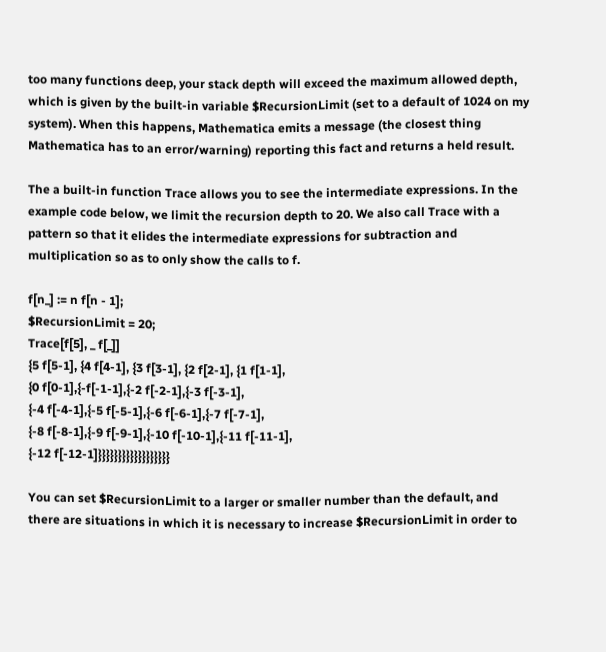too many functions deep, your stack depth will exceed the maximum allowed depth, which is given by the built-in variable $RecursionLimit (set to a default of 1024 on my system). When this happens, Mathematica emits a message (the closest thing Mathematica has to an error/warning) reporting this fact and returns a held result.

The a built-in function Trace allows you to see the intermediate expressions. In the example code below, we limit the recursion depth to 20. We also call Trace with a pattern so that it elides the intermediate expressions for subtraction and multiplication so as to only show the calls to f.

f[n_] := n f[n - 1];
$RecursionLimit = 20;
Trace[f[5], _ f[_]]
{5 f[5-1], {4 f[4-1], {3 f[3-1], {2 f[2-1], {1 f[1-1],
{0 f[0-1],{-f[-1-1],{-2 f[-2-1],{-3 f[-3-1],
{-4 f[-4-1],{-5 f[-5-1],{-6 f[-6-1],{-7 f[-7-1],
{-8 f[-8-1],{-9 f[-9-1],{-10 f[-10-1],{-11 f[-11-1],
{-12 f[-12-1]}}}}}}}}}}}}}}}}}}

You can set $RecursionLimit to a larger or smaller number than the default, and there are situations in which it is necessary to increase $RecursionLimit in order to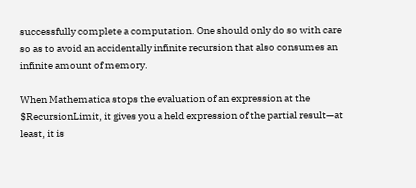successfully complete a computation. One should only do so with care so as to avoid an accidentally infinite recursion that also consumes an infinite amount of memory.

When Mathematica stops the evaluation of an expression at the $RecursionLimit, it gives you a held expression of the partial result—at least, it is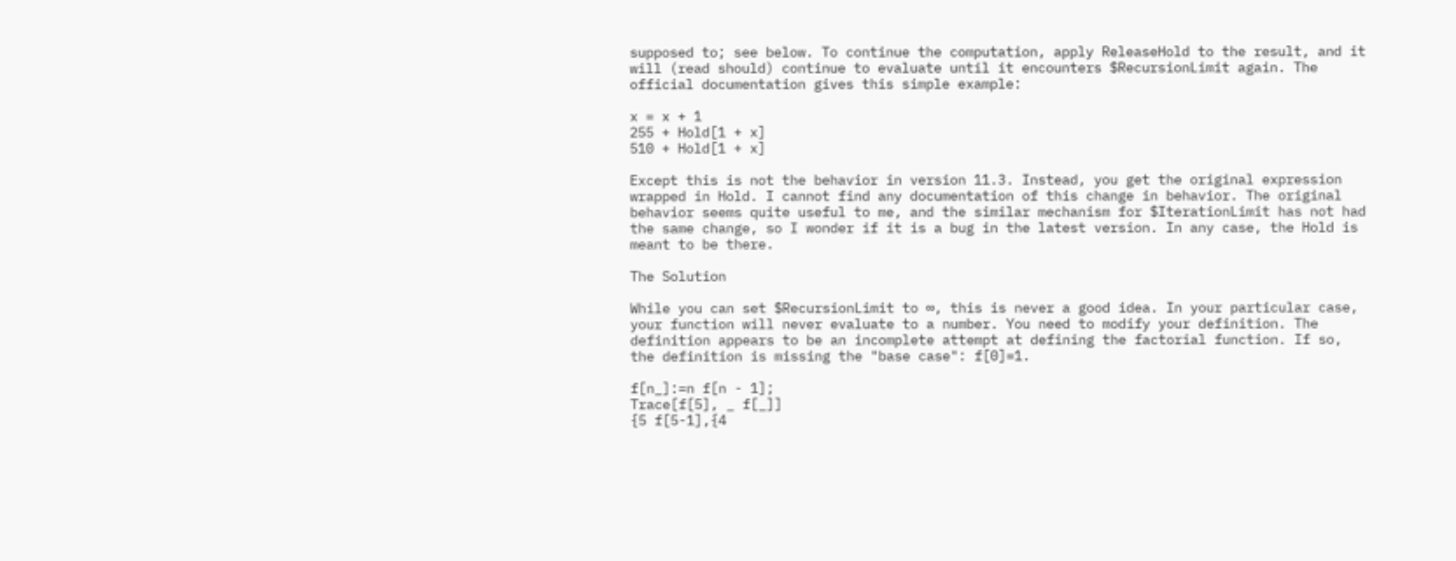supposed to; see below. To continue the computation, apply ReleaseHold to the result, and it will (read should) continue to evaluate until it encounters $RecursionLimit again. The official documentation gives this simple example:

x = x + 1
255 + Hold[1 + x]
510 + Hold[1 + x]

Except this is not the behavior in version 11.3. Instead, you get the original expression wrapped in Hold. I cannot find any documentation of this change in behavior. The original behavior seems quite useful to me, and the similar mechanism for $IterationLimit has not had the same change, so I wonder if it is a bug in the latest version. In any case, the Hold is meant to be there.

The Solution

While you can set $RecursionLimit to ∞, this is never a good idea. In your particular case, your function will never evaluate to a number. You need to modify your definition. The definition appears to be an incomplete attempt at defining the factorial function. If so, the definition is missing the "base case": f[0]=1.

f[n_]:=n f[n - 1];
Trace[f[5], _ f[_]]
{5 f[5-1],{4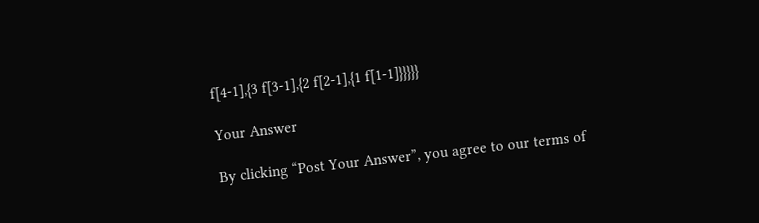f[4-1],{3 f[3-1],{2 f[2-1],{1 f[1-1]}}}}}

Your Answer

By clicking “Post Your Answer”, you agree to our terms of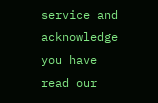service and acknowledge you have read our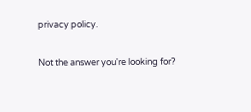privacy policy.

Not the answer you're looking for?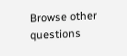Browse other questions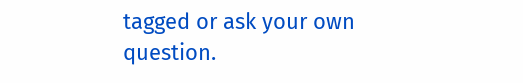tagged or ask your own question.